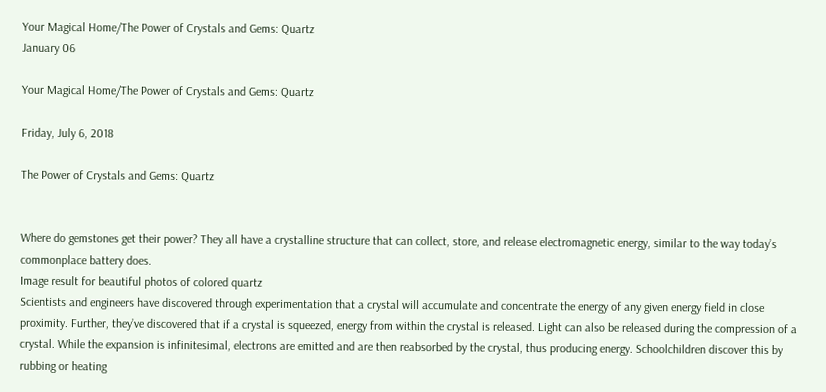Your Magical Home/The Power of Crystals and Gems: Quartz
January 06

Your Magical Home/The Power of Crystals and Gems: Quartz

Friday, July 6, 2018

The Power of Crystals and Gems: Quartz


Where do gemstones get their power? They all have a crystalline structure that can collect, store, and release electromagnetic energy, similar to the way today’s commonplace battery does.
Image result for beautiful photos of colored quartz
Scientists and engineers have discovered through experimentation that a crystal will accumulate and concentrate the energy of any given energy field in close proximity. Further, they’ve discovered that if a crystal is squeezed, energy from within the crystal is released. Light can also be released during the compression of a crystal. While the expansion is infinitesimal, electrons are emitted and are then reabsorbed by the crystal, thus producing energy. Schoolchildren discover this by rubbing or heating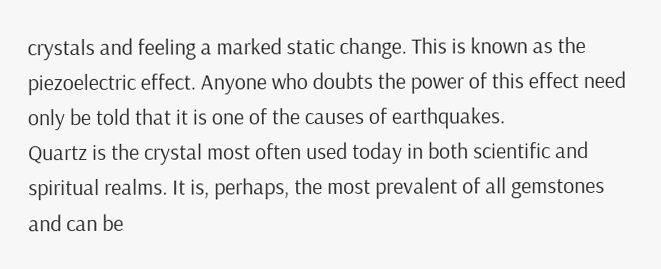crystals and feeling a marked static change. This is known as the piezoelectric effect. Anyone who doubts the power of this effect need only be told that it is one of the causes of earthquakes.
Quartz is the crystal most often used today in both scientific and spiritual realms. It is, perhaps, the most prevalent of all gemstones and can be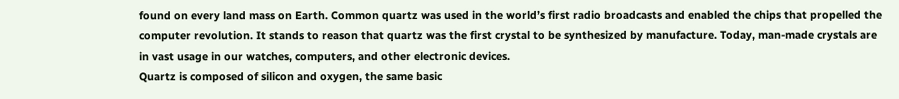found on every land mass on Earth. Common quartz was used in the world’s first radio broadcasts and enabled the chips that propelled the computer revolution. It stands to reason that quartz was the first crystal to be synthesized by manufacture. Today, man-made crystals are in vast usage in our watches, computers, and other electronic devices.
Quartz is composed of silicon and oxygen, the same basic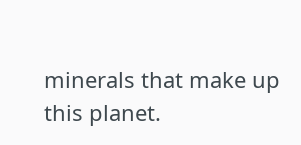minerals that make up this planet.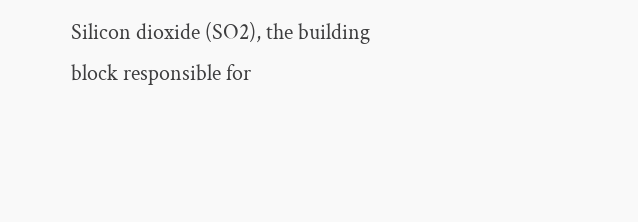Silicon dioxide (SO2), the building block responsible for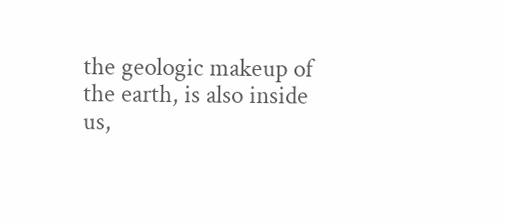the geologic makeup of the earth, is also inside us,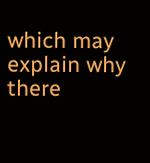which may explain why there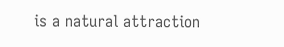is a natural attraction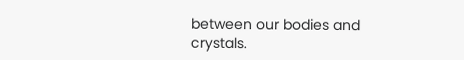between our bodies and crystals.